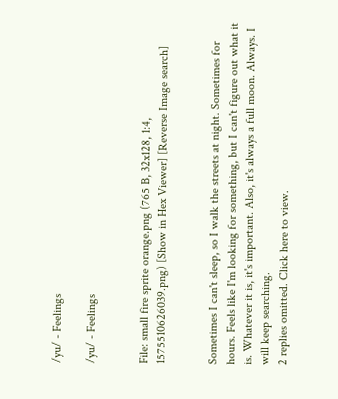/yu/ - Feelings

/yu/ - Feelings


File: small fire sprite orange.png (765 B, 32x128, 1:4, 1575510626039.png) [Show in Hex Viewer] [Reverse Image search]


Sometimes I can't sleep, so I walk the streets at night. Sometimes for hours. Feels like I'm looking for something, but I can't figure out what it is. Whatever it is, it's important. Also, it's always a full moon. Always. I will keep searching.
2 replies omitted. Click here to view.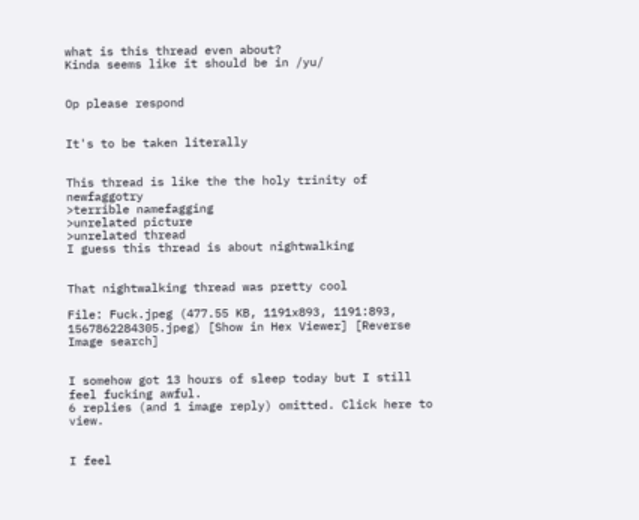what is this thread even about?
Kinda seems like it should be in /yu/


Op please respond


It's to be taken literally


This thread is like the the holy trinity of newfaggotry
>terrible namefagging
>unrelated picture
>unrelated thread
I guess this thread is about nightwalking


That nightwalking thread was pretty cool

File: Fuck.jpeg (477.55 KB, 1191x893, 1191:893, 1567862284305.jpeg) [Show in Hex Viewer] [Reverse Image search]


I somehow got 13 hours of sleep today but I still feel fucking awful.
6 replies (and 1 image reply) omitted. Click here to view.


I feel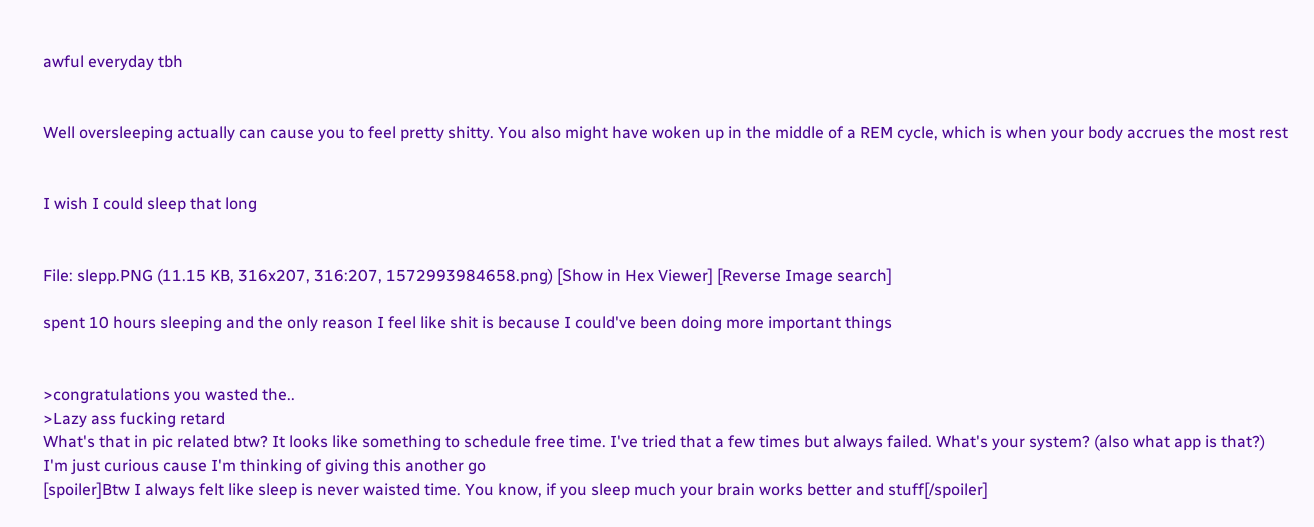awful everyday tbh


Well oversleeping actually can cause you to feel pretty shitty. You also might have woken up in the middle of a REM cycle, which is when your body accrues the most rest


I wish I could sleep that long


File: slepp.PNG (11.15 KB, 316x207, 316:207, 1572993984658.png) [Show in Hex Viewer] [Reverse Image search]

spent 10 hours sleeping and the only reason I feel like shit is because I could've been doing more important things


>congratulations you wasted the..
>Lazy ass fucking retard
What's that in pic related btw? It looks like something to schedule free time. I've tried that a few times but always failed. What's your system? (also what app is that?)
I'm just curious cause I'm thinking of giving this another go
[spoiler]Btw I always felt like sleep is never waisted time. You know, if you sleep much your brain works better and stuff[/spoiler]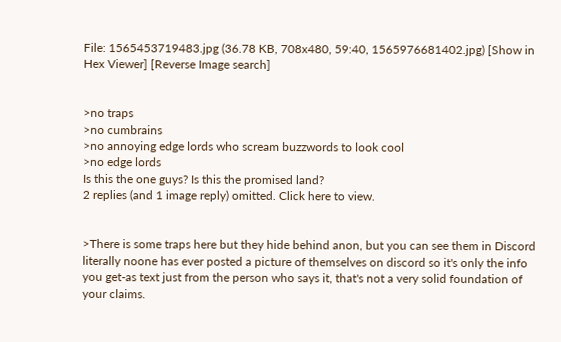File: 1565453719483.jpg (36.78 KB, 708x480, 59:40, 1565976681402.jpg) [Show in Hex Viewer] [Reverse Image search]


>no traps
>no cumbrains
>no annoying edge lords who scream buzzwords to look cool
>no edge lords
Is this the one guys? Is this the promised land?
2 replies (and 1 image reply) omitted. Click here to view.


>There is some traps here but they hide behind anon, but you can see them in Discord
literally noone has ever posted a picture of themselves on discord so it's only the info you get-as text just from the person who says it, that's not a very solid foundation of your claims.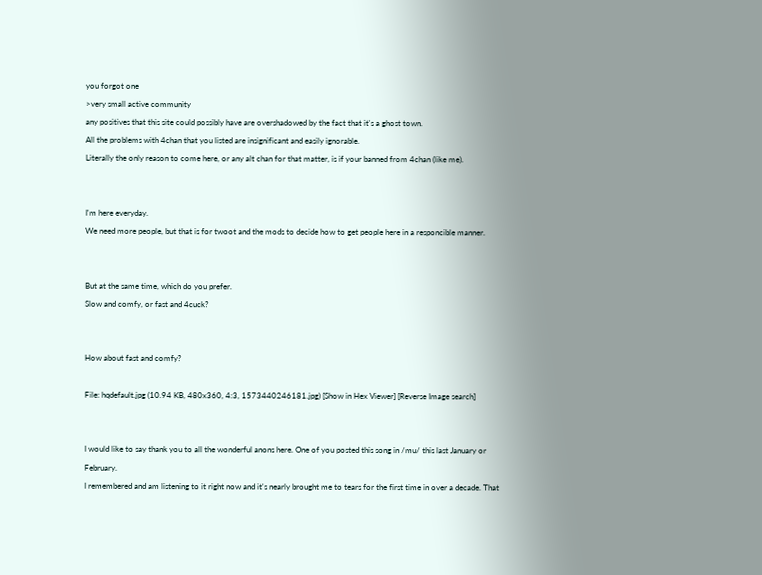you forgot one
>very small active community
any positives that this site could possibly have are overshadowed by the fact that it's a ghost town.
All the problems with 4chan that you listed are insignificant and easily ignorable.
Literally the only reason to come here, or any alt chan for that matter, is if your banned from 4chan (like me).


I'm here everyday.
We need more people, but that is for twoot and the mods to decide how to get people here in a responcible manner.


But at the same time, which do you prefer.
Slow and comfy, or fast and 4cuck?


How about fast and comfy?

File: hqdefault.jpg (10.94 KB, 480x360, 4:3, 1573440246181.jpg) [Show in Hex Viewer] [Reverse Image search]


I would like to say thank you to all the wonderful anons here. One of you posted this song in /mu/ this last January or February.
I remembered and am listening to it right now and it's nearly brought me to tears for the first time in over a decade. That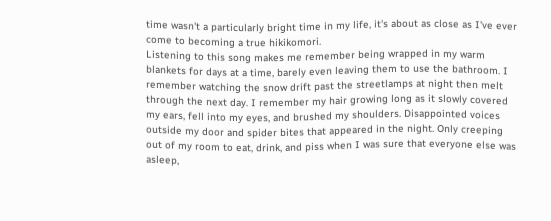time wasn't a particularly bright time in my life, it's about as close as I've ever come to becoming a true hikikomori.
Listening to this song makes me remember being wrapped in my warm blankets for days at a time, barely even leaving them to use the bathroom. I remember watching the snow drift past the streetlamps at night then melt through the next day. I remember my hair growing long as it slowly covered my ears, fell into my eyes, and brushed my shoulders. Disappointed voices outside my door and spider bites that appeared in the night. Only creeping out of my room to eat, drink, and piss when I was sure that everyone else was asleep,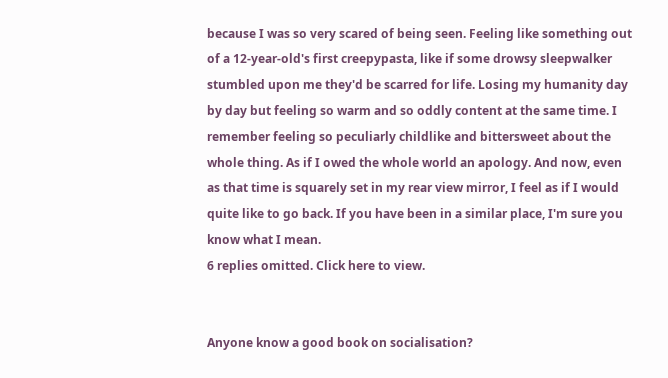because I was so very scared of being seen. Feeling like something out of a 12-year-old's first creepypasta, like if some drowsy sleepwalker stumbled upon me they'd be scarred for life. Losing my humanity day by day but feeling so warm and so oddly content at the same time. I remember feeling so peculiarly childlike and bittersweet about the whole thing. As if I owed the whole world an apology. And now, even as that time is squarely set in my rear view mirror, I feel as if I would quite like to go back. If you have been in a similar place, I'm sure you know what I mean.
6 replies omitted. Click here to view.


Anyone know a good book on socialisation?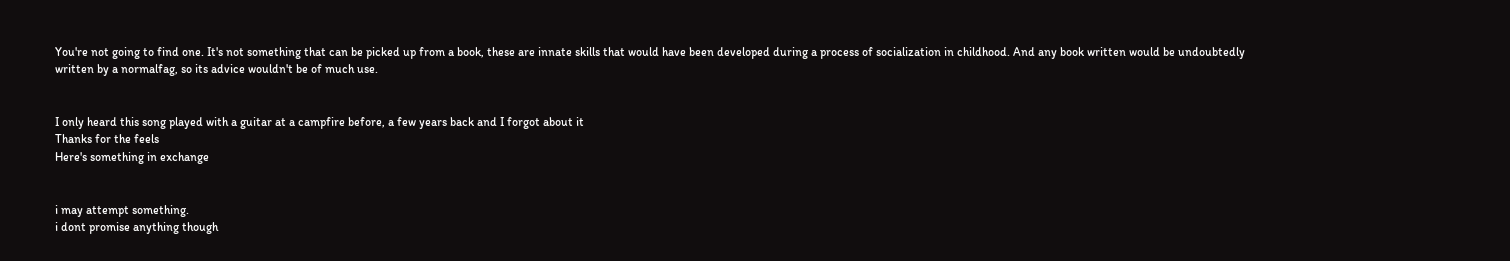You're not going to find one. It's not something that can be picked up from a book, these are innate skills that would have been developed during a process of socialization in childhood. And any book written would be undoubtedly written by a normalfag, so its advice wouldn't be of much use.


I only heard this song played with a guitar at a campfire before, a few years back and I forgot about it
Thanks for the feels
Here's something in exchange


i may attempt something.
i dont promise anything though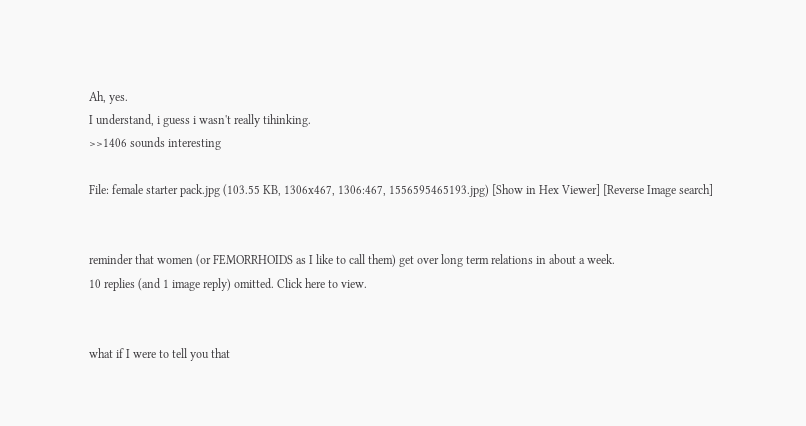Ah, yes.
I understand, i guess i wasn't really tihinking.
>>1406 sounds interesting

File: female starter pack.jpg (103.55 KB, 1306x467, 1306:467, 1556595465193.jpg) [Show in Hex Viewer] [Reverse Image search]


reminder that women (or FEMORRHOIDS as I like to call them) get over long term relations in about a week.
10 replies (and 1 image reply) omitted. Click here to view.


what if I were to tell you that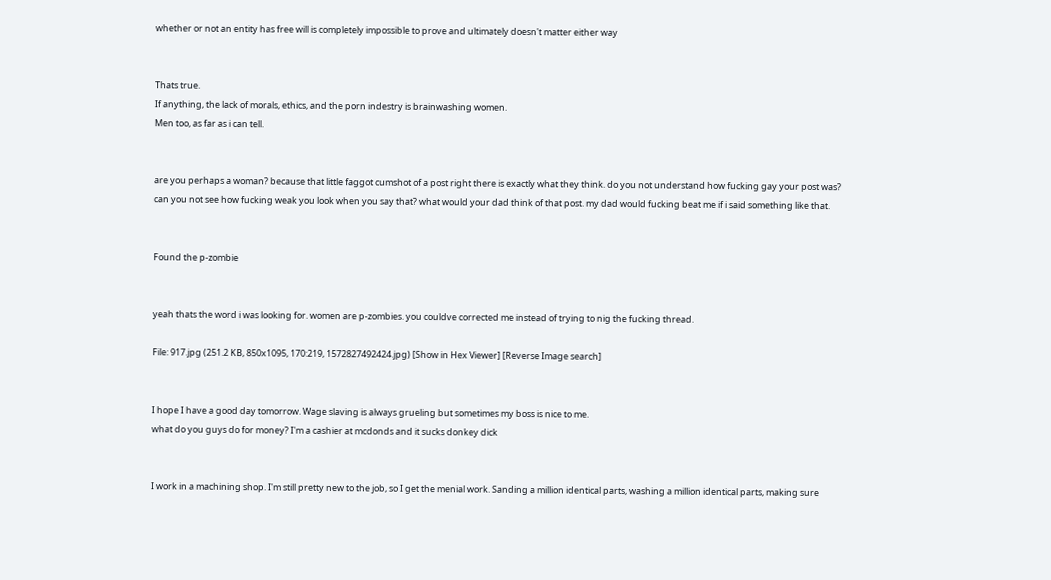whether or not an entity has free will is completely impossible to prove and ultimately doesn't matter either way


Thats true.
If anything, the lack of morals, ethics, and the porn indestry is brainwashing women.
Men too, as far as i can tell.


are you perhaps a woman? because that little faggot cumshot of a post right there is exactly what they think. do you not understand how fucking gay your post was? can you not see how fucking weak you look when you say that? what would your dad think of that post. my dad would fucking beat me if i said something like that.


Found the p-zombie


yeah thats the word i was looking for. women are p-zombies. you couldve corrected me instead of trying to nig the fucking thread.

File: 917.jpg (251.2 KB, 850x1095, 170:219, 1572827492424.jpg) [Show in Hex Viewer] [Reverse Image search]


I hope I have a good day tomorrow. Wage slaving is always grueling but sometimes my boss is nice to me.
what do you guys do for money? I'm a cashier at mcdonds and it sucks donkey dick


I work in a machining shop. I'm still pretty new to the job, so I get the menial work. Sanding a million identical parts, washing a million identical parts, making sure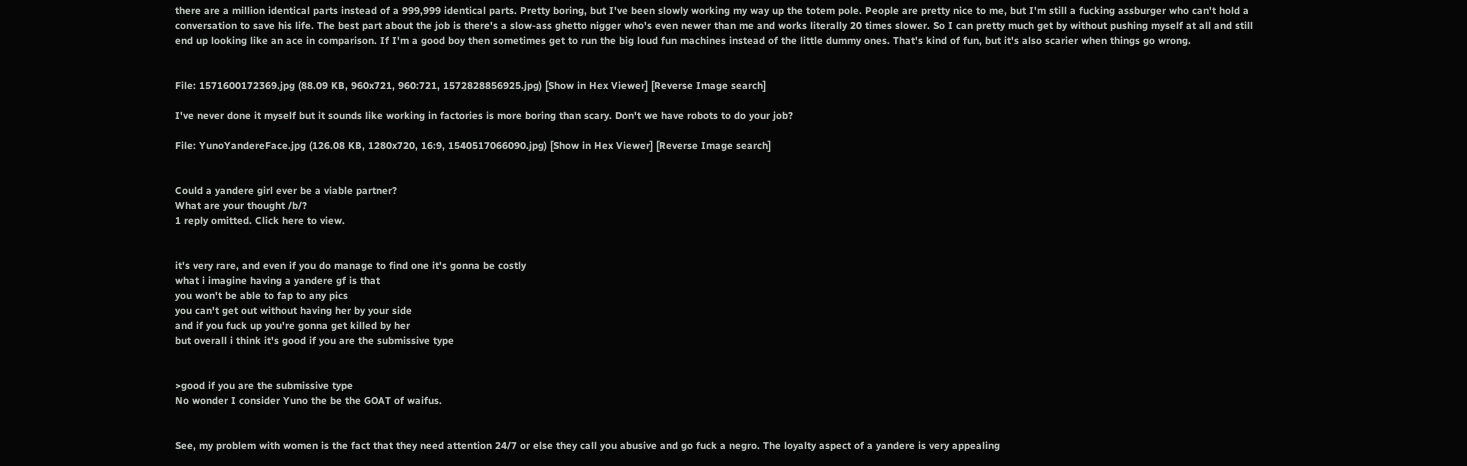there are a million identical parts instead of a 999,999 identical parts. Pretty boring, but I've been slowly working my way up the totem pole. People are pretty nice to me, but I'm still a fucking assburger who can't hold a conversation to save his life. The best part about the job is there's a slow-ass ghetto nigger who's even newer than me and works literally 20 times slower. So I can pretty much get by without pushing myself at all and still end up looking like an ace in comparison. If I'm a good boy then sometimes get to run the big loud fun machines instead of the little dummy ones. That's kind of fun, but it's also scarier when things go wrong.


File: 1571600172369.jpg (88.09 KB, 960x721, 960:721, 1572828856925.jpg) [Show in Hex Viewer] [Reverse Image search]

I've never done it myself but it sounds like working in factories is more boring than scary. Don't we have robots to do your job?

File: YunoYandereFace.jpg (126.08 KB, 1280x720, 16:9, 1540517066090.jpg) [Show in Hex Viewer] [Reverse Image search]


Could a yandere girl ever be a viable partner?
What are your thought /b/?
1 reply omitted. Click here to view.


it's very rare, and even if you do manage to find one it's gonna be costly
what i imagine having a yandere gf is that
you won't be able to fap to any pics
you can't get out without having her by your side
and if you fuck up you're gonna get killed by her
but overall i think it's good if you are the submissive type


>good if you are the submissive type
No wonder I consider Yuno the be the GOAT of waifus.


See, my problem with women is the fact that they need attention 24/7 or else they call you abusive and go fuck a negro. The loyalty aspect of a yandere is very appealing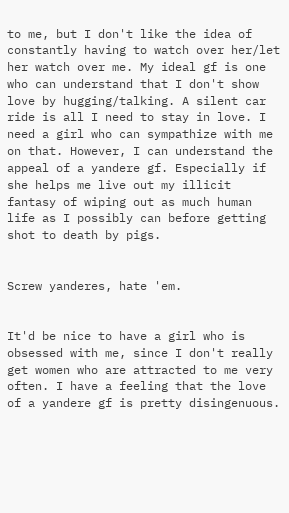to me, but I don't like the idea of constantly having to watch over her/let her watch over me. My ideal gf is one who can understand that I don't show love by hugging/talking. A silent car ride is all I need to stay in love. I need a girl who can sympathize with me on that. However, I can understand the appeal of a yandere gf. Especially if she helps me live out my illicit fantasy of wiping out as much human life as I possibly can before getting shot to death by pigs.


Screw yanderes, hate 'em.


It'd be nice to have a girl who is obsessed with me, since I don't really get women who are attracted to me very often. I have a feeling that the love of a yandere gf is pretty disingenuous.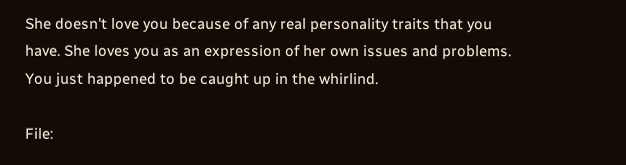She doesn't love you because of any real personality traits that you have. She loves you as an expression of her own issues and problems. You just happened to be caught up in the whirlind.

File: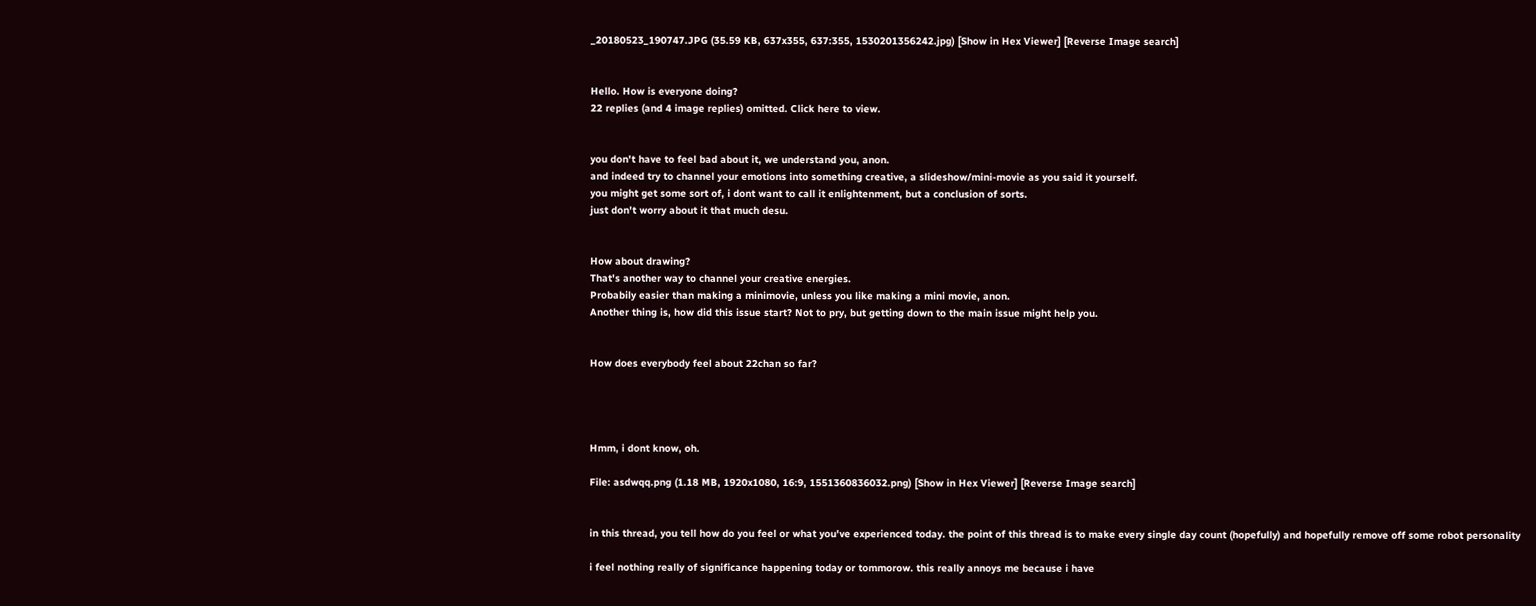_20180523_190747.JPG (35.59 KB, 637x355, 637:355, 1530201356242.jpg) [Show in Hex Viewer] [Reverse Image search]


Hello. How is everyone doing?
22 replies (and 4 image replies) omitted. Click here to view.


you don't have to feel bad about it, we understand you, anon.
and indeed try to channel your emotions into something creative, a slideshow/mini-movie as you said it yourself.
you might get some sort of, i dont want to call it enlightenment, but a conclusion of sorts.
just don't worry about it that much desu.


How about drawing?
That's another way to channel your creative energies.
Probabily easier than making a minimovie, unless you like making a mini movie, anon.
Another thing is, how did this issue start? Not to pry, but getting down to the main issue might help you.


How does everybody feel about 22chan so far?




Hmm, i dont know, oh.

File: asdwqq.png (1.18 MB, 1920x1080, 16:9, 1551360836032.png) [Show in Hex Viewer] [Reverse Image search]


in this thread, you tell how do you feel or what you've experienced today. the point of this thread is to make every single day count (hopefully) and hopefully remove off some robot personality

i feel nothing really of significance happening today or tommorow. this really annoys me because i have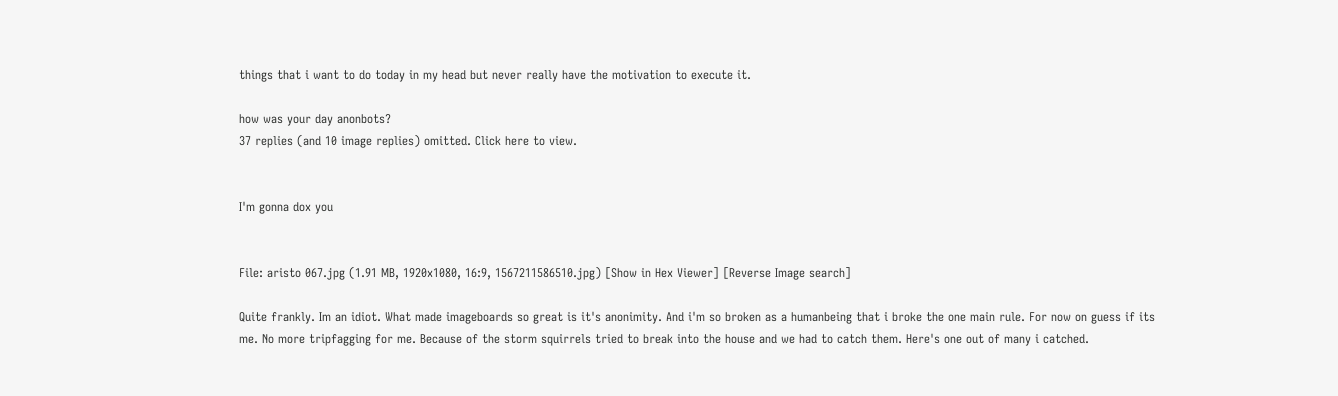things that i want to do today in my head but never really have the motivation to execute it.

how was your day anonbots?
37 replies (and 10 image replies) omitted. Click here to view.


I'm gonna dox you


File: aristo 067.jpg (1.91 MB, 1920x1080, 16:9, 1567211586510.jpg) [Show in Hex Viewer] [Reverse Image search]

Quite frankly. Im an idiot. What made imageboards so great is it's anonimity. And i'm so broken as a humanbeing that i broke the one main rule. For now on guess if its me. No more tripfagging for me. Because of the storm squirrels tried to break into the house and we had to catch them. Here's one out of many i catched.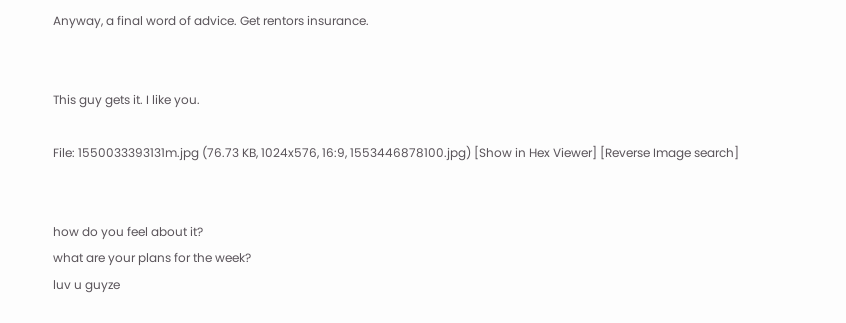Anyway, a final word of advice. Get rentors insurance.


This guy gets it. I like you.

File: 1550033393131m.jpg (76.73 KB, 1024x576, 16:9, 1553446878100.jpg) [Show in Hex Viewer] [Reverse Image search]


how do you feel about it?
what are your plans for the week?
luv u guyze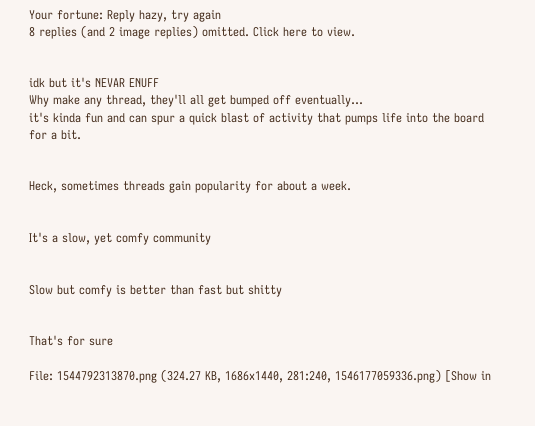Your fortune: Reply hazy, try again
8 replies (and 2 image replies) omitted. Click here to view.


idk but it's NEVAR ENUFF
Why make any thread, they'll all get bumped off eventually...
it's kinda fun and can spur a quick blast of activity that pumps life into the board for a bit.


Heck, sometimes threads gain popularity for about a week.


It's a slow, yet comfy community


Slow but comfy is better than fast but shitty


That's for sure

File: 1544792313870.png (324.27 KB, 1686x1440, 281:240, 1546177059336.png) [Show in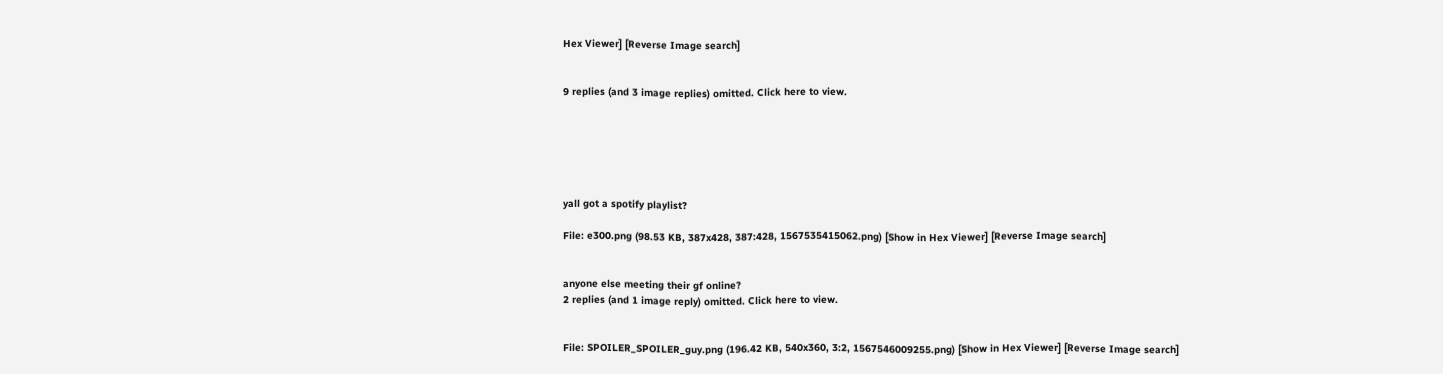Hex Viewer] [Reverse Image search]


9 replies (and 3 image replies) omitted. Click here to view.






yall got a spotify playlist?

File: e300.png (98.53 KB, 387x428, 387:428, 1567535415062.png) [Show in Hex Viewer] [Reverse Image search]


anyone else meeting their gf online?
2 replies (and 1 image reply) omitted. Click here to view.


File: SPOILER_SPOILER_guy.png (196.42 KB, 540x360, 3:2, 1567546009255.png) [Show in Hex Viewer] [Reverse Image search]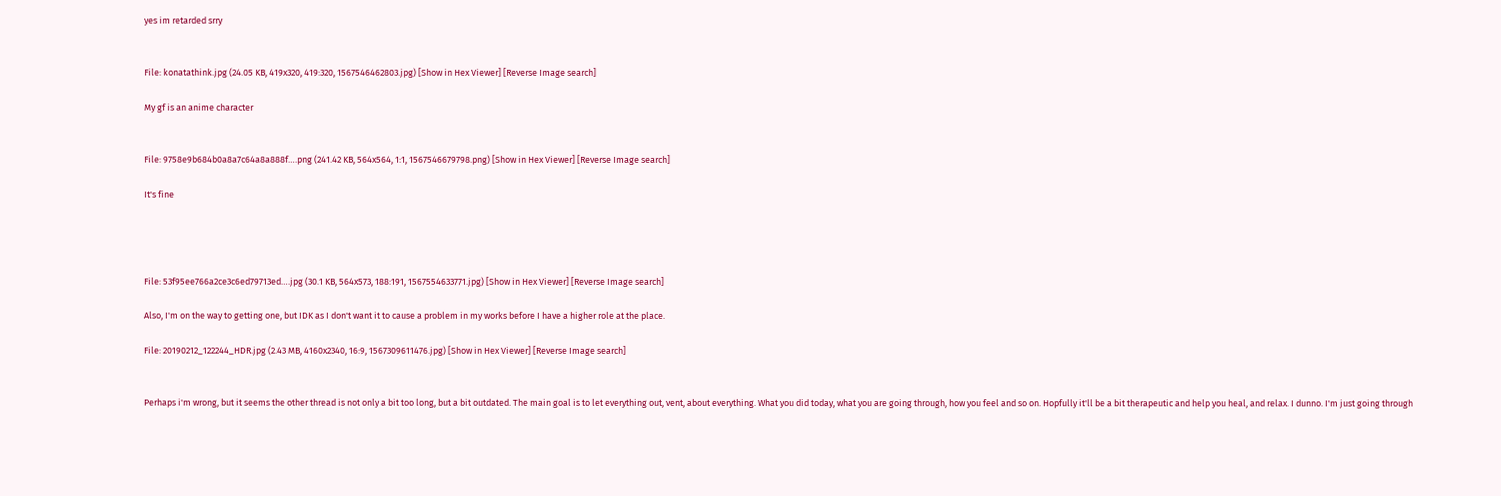yes im retarded srry


File: konatathink.jpg (24.05 KB, 419x320, 419:320, 1567546462803.jpg) [Show in Hex Viewer] [Reverse Image search]

My gf is an anime character


File: 9758e9b684b0a8a7c64a8a888f….png (241.42 KB, 564x564, 1:1, 1567546679798.png) [Show in Hex Viewer] [Reverse Image search]

It's fine




File: 53f95ee766a2ce3c6ed79713ed….jpg (30.1 KB, 564x573, 188:191, 1567554633771.jpg) [Show in Hex Viewer] [Reverse Image search]

Also, I'm on the way to getting one, but IDK as I don't want it to cause a problem in my works before I have a higher role at the place.

File: 20190212_122244_HDR.jpg (2.43 MB, 4160x2340, 16:9, 1567309611476.jpg) [Show in Hex Viewer] [Reverse Image search]


Perhaps i'm wrong, but it seems the other thread is not only a bit too long, but a bit outdated. The main goal is to let everything out, vent, about everything. What you did today, what you are going through, how you feel and so on. Hopfully it'll be a bit therapeutic and help you heal, and relax. I dunno. I'm just going through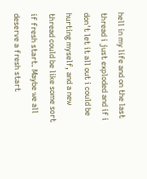hell in my life and on the last thread i just exploded and if i don't let it all out i could be hurting myself, and a new thread could be like some sort if fresh start. Maybe we all deserve a fresh start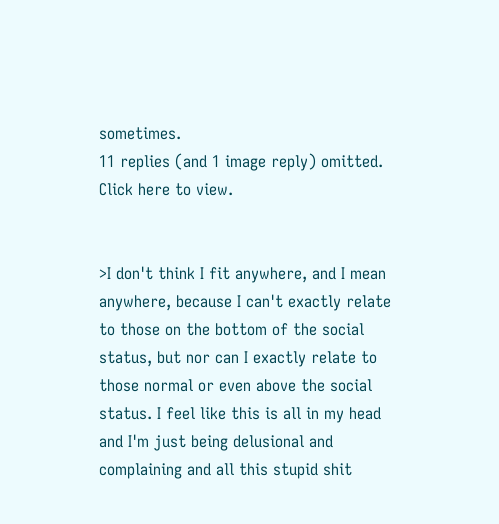sometimes.
11 replies (and 1 image reply) omitted. Click here to view.


>I don't think I fit anywhere, and I mean anywhere, because I can't exactly relate to those on the bottom of the social status, but nor can I exactly relate to those normal or even above the social status. I feel like this is all in my head and I'm just being delusional and complaining and all this stupid shit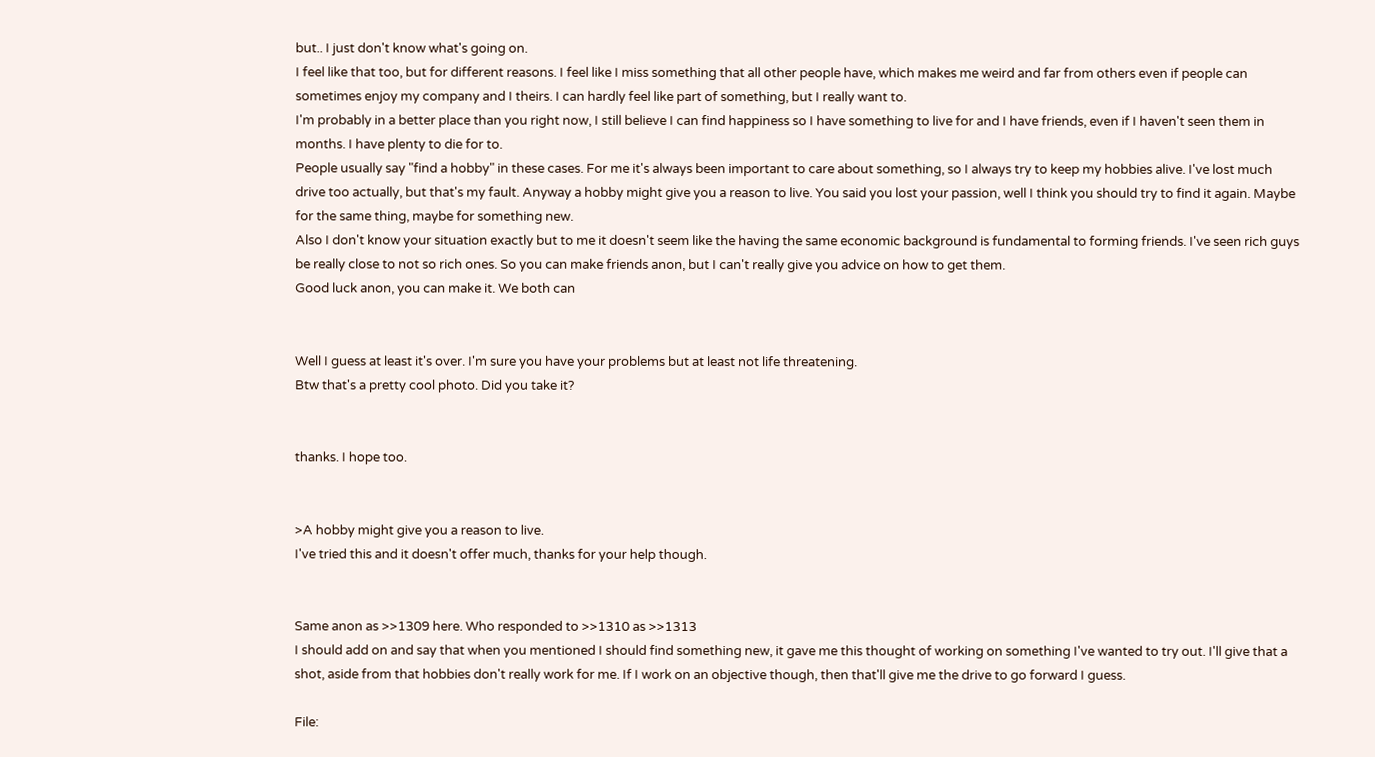but.. I just don't know what's going on.
I feel like that too, but for different reasons. I feel like I miss something that all other people have, which makes me weird and far from others even if people can sometimes enjoy my company and I theirs. I can hardly feel like part of something, but I really want to.
I'm probably in a better place than you right now, I still believe I can find happiness so I have something to live for and I have friends, even if I haven't seen them in months. I have plenty to die for to.
People usually say "find a hobby" in these cases. For me it's always been important to care about something, so I always try to keep my hobbies alive. I've lost much drive too actually, but that's my fault. Anyway a hobby might give you a reason to live. You said you lost your passion, well I think you should try to find it again. Maybe for the same thing, maybe for something new.
Also I don't know your situation exactly but to me it doesn't seem like the having the same economic background is fundamental to forming friends. I've seen rich guys be really close to not so rich ones. So you can make friends anon, but I can't really give you advice on how to get them.
Good luck anon, you can make it. We both can


Well I guess at least it's over. I'm sure you have your problems but at least not life threatening.
Btw that's a pretty cool photo. Did you take it?


thanks. I hope too.


>A hobby might give you a reason to live.
I've tried this and it doesn't offer much, thanks for your help though.


Same anon as >>1309 here. Who responded to >>1310 as >>1313
I should add on and say that when you mentioned I should find something new, it gave me this thought of working on something I've wanted to try out. I'll give that a shot, aside from that hobbies don't really work for me. If I work on an objective though, then that'll give me the drive to go forward I guess.

File: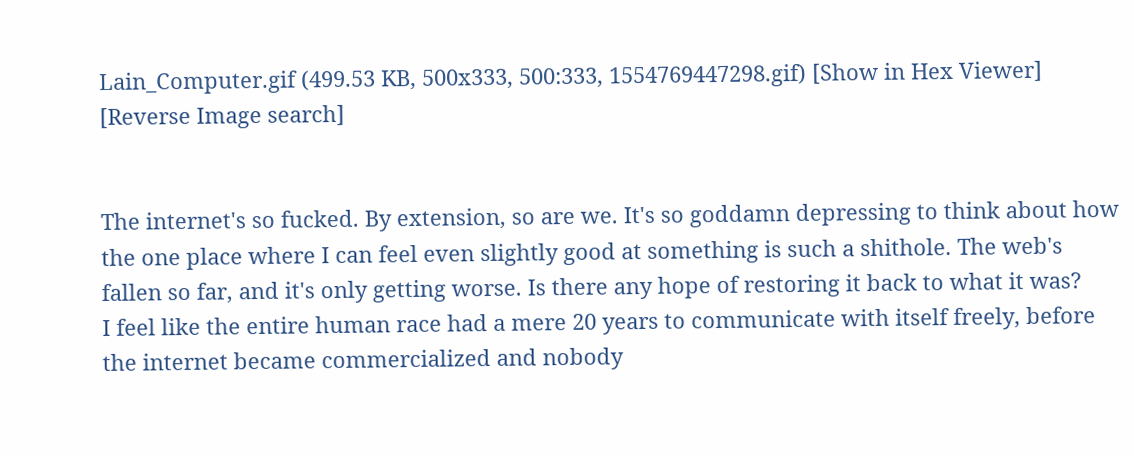Lain_Computer.gif (499.53 KB, 500x333, 500:333, 1554769447298.gif) [Show in Hex Viewer] [Reverse Image search]


The internet's so fucked. By extension, so are we. It's so goddamn depressing to think about how the one place where I can feel even slightly good at something is such a shithole. The web's fallen so far, and it's only getting worse. Is there any hope of restoring it back to what it was?
I feel like the entire human race had a mere 20 years to communicate with itself freely, before the internet became commercialized and nobody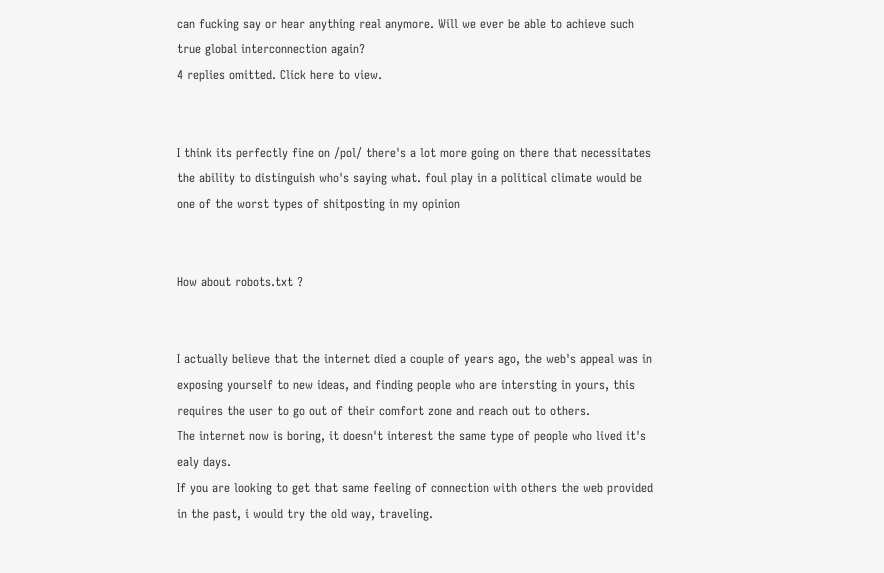can fucking say or hear anything real anymore. Will we ever be able to achieve such true global interconnection again?
4 replies omitted. Click here to view.


I think its perfectly fine on /pol/ there's a lot more going on there that necessitates the ability to distinguish who's saying what. foul play in a political climate would be one of the worst types of shitposting in my opinion


How about robots.txt ?


I actually believe that the internet died a couple of years ago, the web's appeal was in exposing yourself to new ideas, and finding people who are intersting in yours, this requires the user to go out of their comfort zone and reach out to others.
The internet now is boring, it doesn't interest the same type of people who lived it's ealy days.
If you are looking to get that same feeling of connection with others the web provided in the past, i would try the old way, traveling.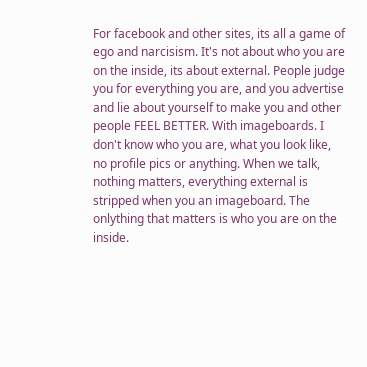For facebook and other sites, its all a game of ego and narcisism. It's not about who you are on the inside, its about external. People judge you for everything you are, and you advertise and lie about yourself to make you and other people FEEL BETTER. With imageboards. I don't know who you are, what you look like, no profile pics or anything. When we talk, nothing matters, everything external is stripped when you an imageboard. The onlything that matters is who you are on the inside.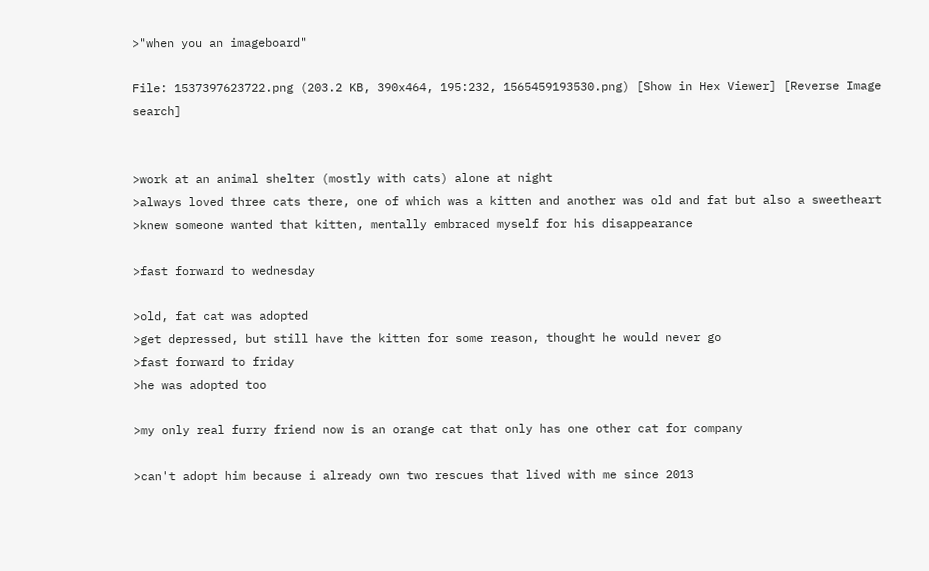>"when you an imageboard"

File: 1537397623722.png (203.2 KB, 390x464, 195:232, 1565459193530.png) [Show in Hex Viewer] [Reverse Image search]


>work at an animal shelter (mostly with cats) alone at night
>always loved three cats there, one of which was a kitten and another was old and fat but also a sweetheart
>knew someone wanted that kitten, mentally embraced myself for his disappearance

>fast forward to wednesday

>old, fat cat was adopted
>get depressed, but still have the kitten for some reason, thought he would never go
>fast forward to friday
>he was adopted too

>my only real furry friend now is an orange cat that only has one other cat for company

>can't adopt him because i already own two rescues that lived with me since 2013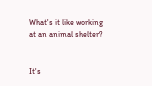What's it like working at an animal shelter?


It's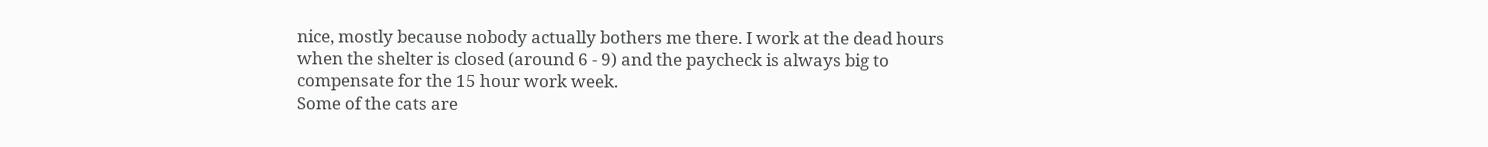nice, mostly because nobody actually bothers me there. I work at the dead hours when the shelter is closed (around 6 - 9) and the paycheck is always big to compensate for the 15 hour work week.
Some of the cats are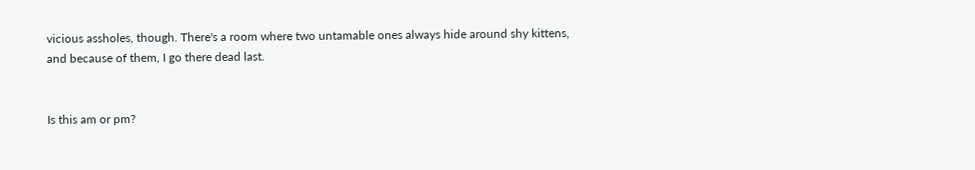vicious assholes, though. There's a room where two untamable ones always hide around shy kittens, and because of them, I go there dead last.


Is this am or pm?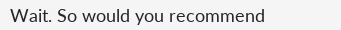Wait. So would you recommend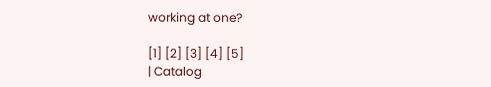working at one?

[1] [2] [3] [4] [5]
| Catalog